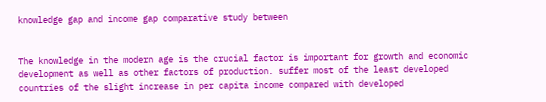knowledge gap and income gap comparative study between


The knowledge in the modern age is the crucial factor is important for growth and economic development as well as other factors of production. suffer most of the least developed countries of the slight increase in per capita income compared with developed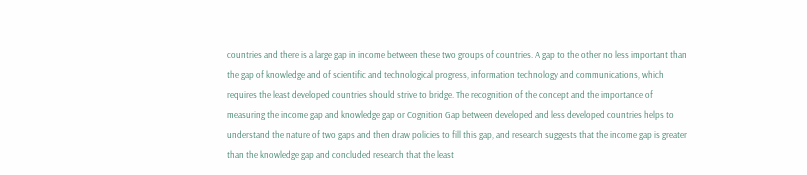countries and there is a large gap in income between these two groups of countries. A gap to the other no less important than the gap of knowledge and of scientific and technological progress, information technology and communications, which requires the least developed countries should strive to bridge. The recognition of the concept and the importance of measuring the income gap and knowledge gap or Cognition Gap between developed and less developed countries helps to understand the nature of two gaps and then draw policies to fill this gap, and research suggests that the income gap is greater than the knowledge gap and concluded research that the least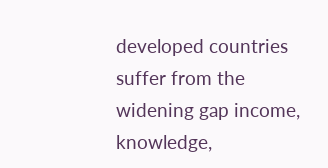developed countries suffer from the widening gap income, knowledge,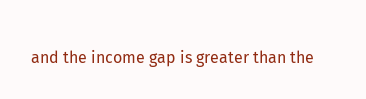and the income gap is greater than the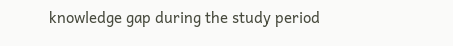knowledge gap during the study period